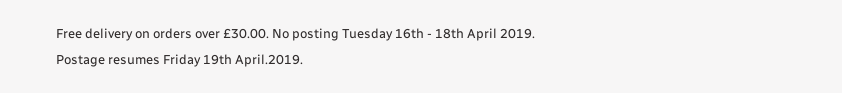Free delivery on orders over £30.00. No posting Tuesday 16th - 18th April 2019. Postage resumes Friday 19th April.2019.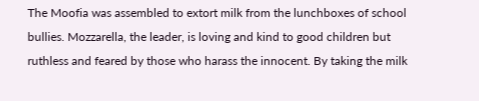The Moofia was assembled to extort milk from the lunchboxes of school bullies. Mozzarella, the leader, is loving and kind to good children but ruthless and feared by those who harass the innocent. By taking the milk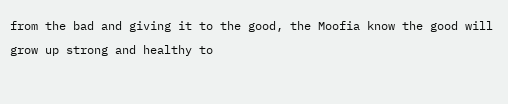from the bad and giving it to the good, the Moofia know the good will grow up strong and healthy to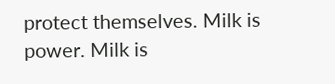protect themselves. Milk is power. Milk is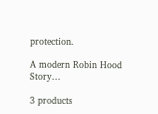protection.

A modern Robin Hood Story...

3 products